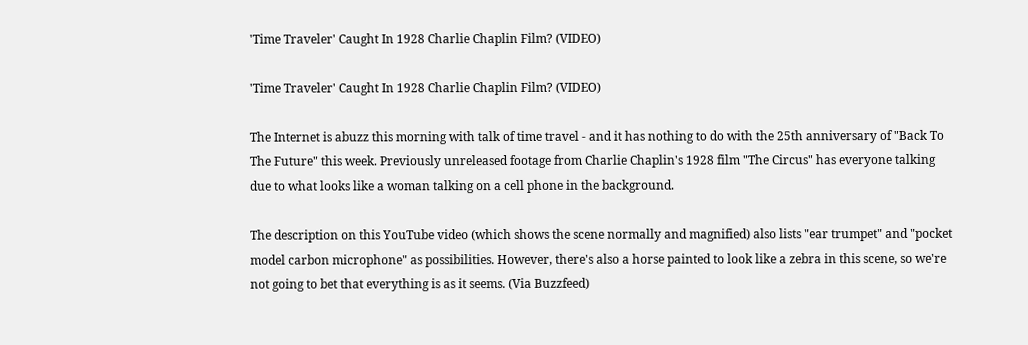'Time Traveler' Caught In 1928 Charlie Chaplin Film? (VIDEO)

'Time Traveler' Caught In 1928 Charlie Chaplin Film? (VIDEO)

The Internet is abuzz this morning with talk of time travel - and it has nothing to do with the 25th anniversary of "Back To The Future" this week. Previously unreleased footage from Charlie Chaplin's 1928 film "The Circus" has everyone talking due to what looks like a woman talking on a cell phone in the background.

The description on this YouTube video (which shows the scene normally and magnified) also lists "ear trumpet" and "pocket model carbon microphone" as possibilities. However, there's also a horse painted to look like a zebra in this scene, so we're not going to bet that everything is as it seems. (Via Buzzfeed)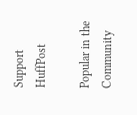Support HuffPost

Popular in the Community